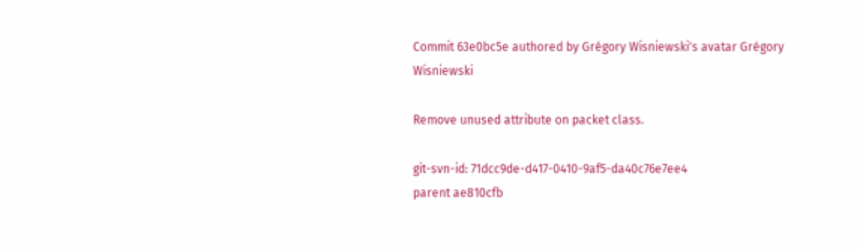Commit 63e0bc5e authored by Grégory Wisniewski's avatar Grégory Wisniewski

Remove unused attribute on packet class.

git-svn-id: 71dcc9de-d417-0410-9af5-da40c76e7ee4
parent ae810cfb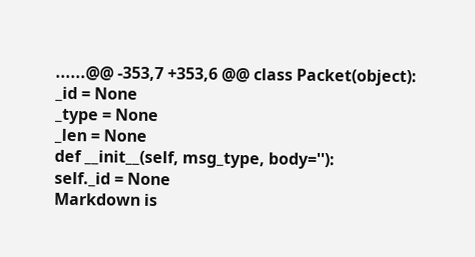......@@ -353,7 +353,6 @@ class Packet(object):
_id = None
_type = None
_len = None
def __init__(self, msg_type, body=''):
self._id = None
Markdown is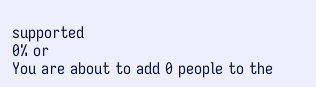supported
0% or
You are about to add 0 people to the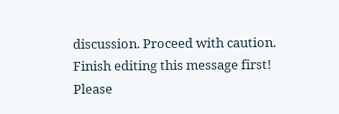discussion. Proceed with caution.
Finish editing this message first!
Please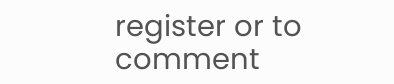register or to comment